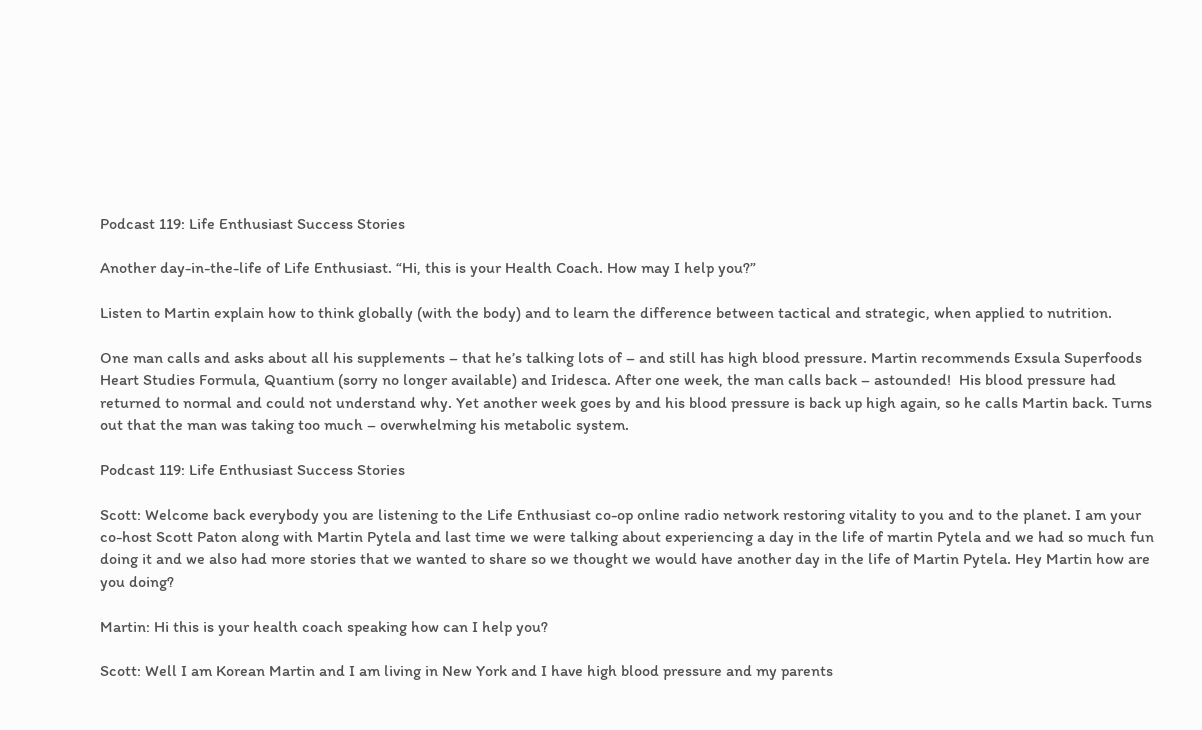Podcast 119: Life Enthusiast Success Stories

Another day-in-the-life of Life Enthusiast. “Hi, this is your Health Coach. How may I help you?”

Listen to Martin explain how to think globally (with the body) and to learn the difference between tactical and strategic, when applied to nutrition.

One man calls and asks about all his supplements – that he’s talking lots of – and still has high blood pressure. Martin recommends Exsula Superfoods Heart Studies Formula, Quantium (sorry no longer available) and Iridesca. After one week, the man calls back – astounded!  His blood pressure had returned to normal and could not understand why. Yet another week goes by and his blood pressure is back up high again, so he calls Martin back. Turns out that the man was taking too much – overwhelming his metabolic system.

Podcast 119: Life Enthusiast Success Stories

Scott: Welcome back everybody you are listening to the Life Enthusiast co-op online radio network restoring vitality to you and to the planet. I am your co-host Scott Paton along with Martin Pytela and last time we were talking about experiencing a day in the life of martin Pytela and we had so much fun doing it and we also had more stories that we wanted to share so we thought we would have another day in the life of Martin Pytela. Hey Martin how are you doing?

Martin: Hi this is your health coach speaking how can I help you?

Scott: Well I am Korean Martin and I am living in New York and I have high blood pressure and my parents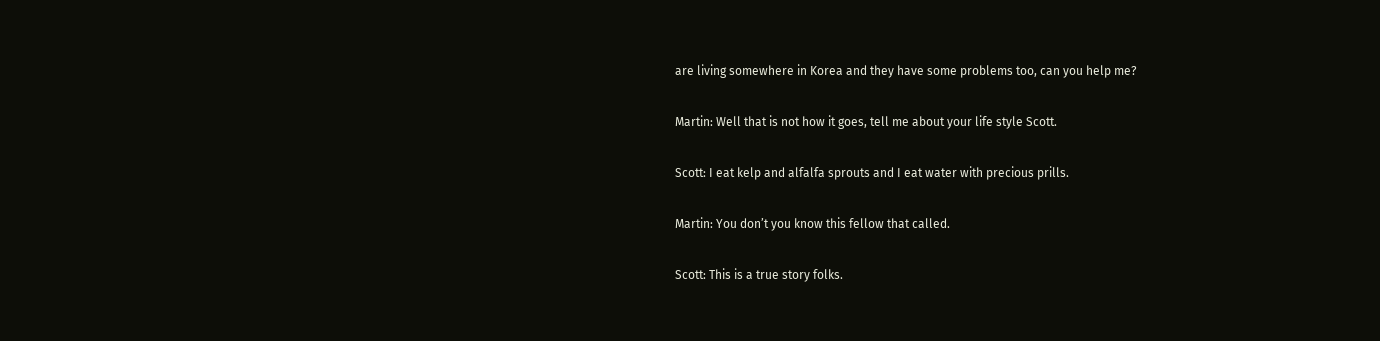are living somewhere in Korea and they have some problems too, can you help me?

Martin: Well that is not how it goes, tell me about your life style Scott.

Scott: I eat kelp and alfalfa sprouts and I eat water with precious prills.

Martin: You don’t you know this fellow that called.

Scott: This is a true story folks.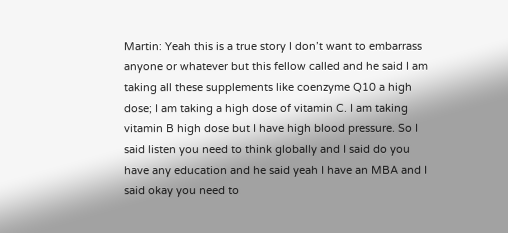Martin: Yeah this is a true story I don’t want to embarrass anyone or whatever but this fellow called and he said I am taking all these supplements like coenzyme Q10 a high dose; I am taking a high dose of vitamin C. I am taking vitamin B high dose but I have high blood pressure. So I said listen you need to think globally and I said do you have any education and he said yeah I have an MBA and I said okay you need to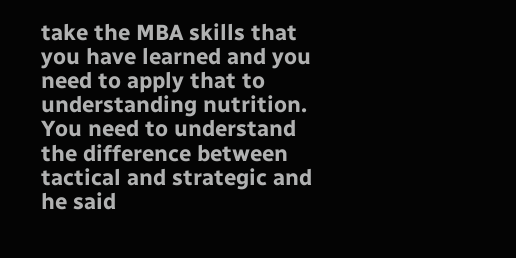take the MBA skills that you have learned and you need to apply that to understanding nutrition. You need to understand the difference between tactical and strategic and he said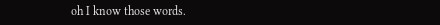oh I know those words.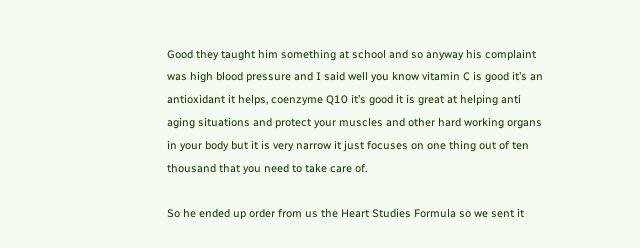Good they taught him something at school and so anyway his complaint was high blood pressure and I said well you know vitamin C is good it’s an antioxidant it helps, coenzyme Q10 it’s good it is great at helping anti aging situations and protect your muscles and other hard working organs in your body but it is very narrow it just focuses on one thing out of ten thousand that you need to take care of.

So he ended up order from us the Heart Studies Formula so we sent it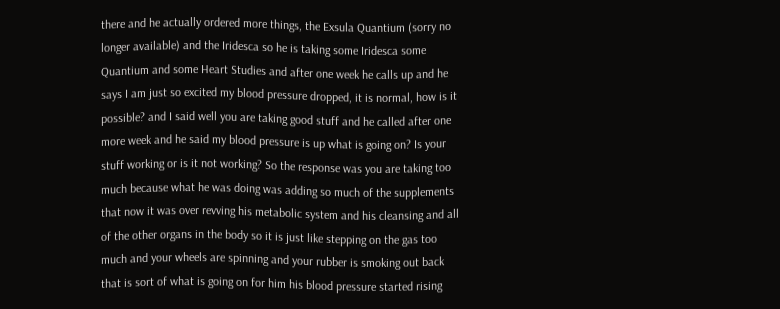there and he actually ordered more things, the Exsula Quantium (sorry no longer available) and the Iridesca so he is taking some Iridesca some Quantium and some Heart Studies and after one week he calls up and he says I am just so excited my blood pressure dropped, it is normal, how is it possible? and I said well you are taking good stuff and he called after one more week and he said my blood pressure is up what is going on? Is your stuff working or is it not working? So the response was you are taking too much because what he was doing was adding so much of the supplements that now it was over revving his metabolic system and his cleansing and all of the other organs in the body so it is just like stepping on the gas too much and your wheels are spinning and your rubber is smoking out back that is sort of what is going on for him his blood pressure started rising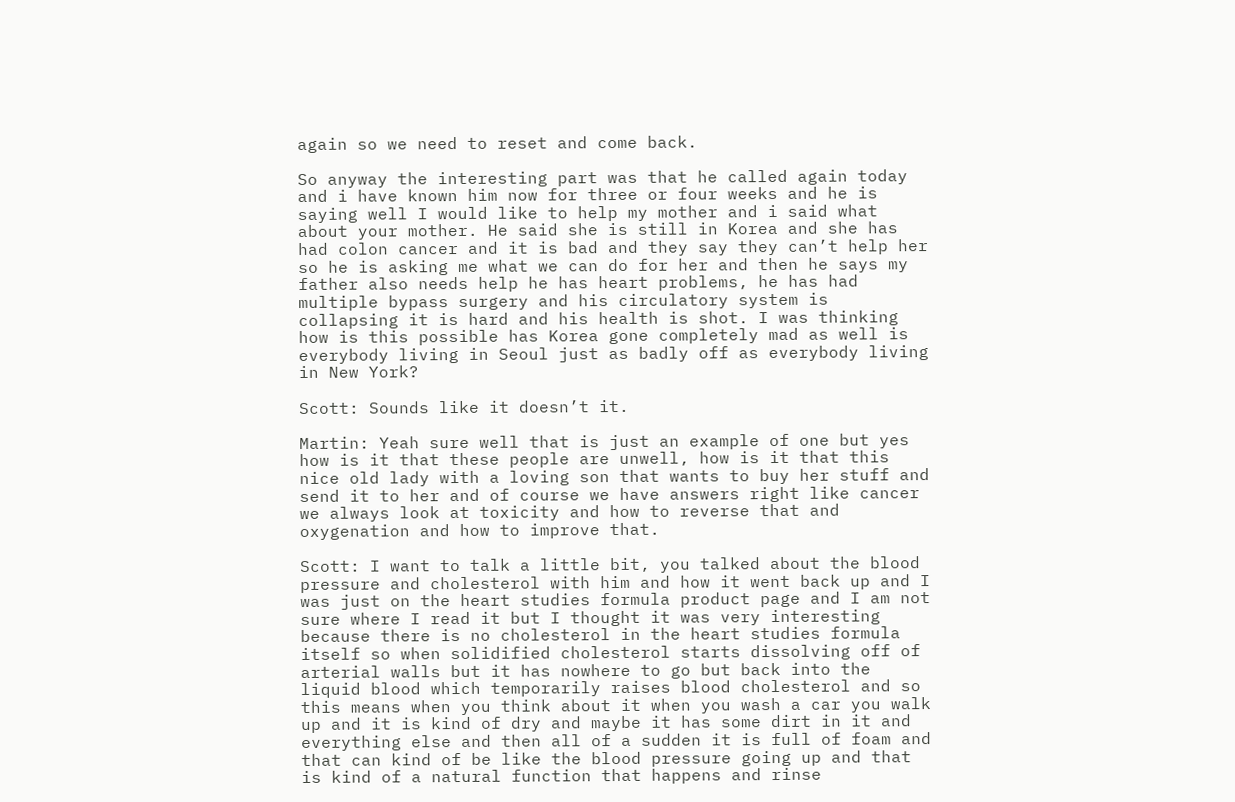again so we need to reset and come back.

So anyway the interesting part was that he called again today and i have known him now for three or four weeks and he is saying well I would like to help my mother and i said what about your mother. He said she is still in Korea and she has had colon cancer and it is bad and they say they can’t help her so he is asking me what we can do for her and then he says my father also needs help he has heart problems, he has had multiple bypass surgery and his circulatory system is collapsing it is hard and his health is shot. I was thinking how is this possible has Korea gone completely mad as well is everybody living in Seoul just as badly off as everybody living in New York?

Scott: Sounds like it doesn’t it.

Martin: Yeah sure well that is just an example of one but yes how is it that these people are unwell, how is it that this nice old lady with a loving son that wants to buy her stuff and send it to her and of course we have answers right like cancer we always look at toxicity and how to reverse that and oxygenation and how to improve that.

Scott: I want to talk a little bit, you talked about the blood pressure and cholesterol with him and how it went back up and I was just on the heart studies formula product page and I am not sure where I read it but I thought it was very interesting because there is no cholesterol in the heart studies formula itself so when solidified cholesterol starts dissolving off of arterial walls but it has nowhere to go but back into the liquid blood which temporarily raises blood cholesterol and so this means when you think about it when you wash a car you walk up and it is kind of dry and maybe it has some dirt in it and everything else and then all of a sudden it is full of foam and that can kind of be like the blood pressure going up and that is kind of a natural function that happens and rinse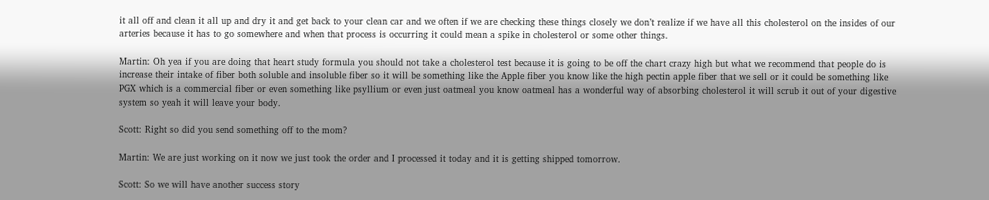it all off and clean it all up and dry it and get back to your clean car and we often if we are checking these things closely we don’t realize if we have all this cholesterol on the insides of our arteries because it has to go somewhere and when that process is occurring it could mean a spike in cholesterol or some other things.

Martin: Oh yea if you are doing that heart study formula you should not take a cholesterol test because it is going to be off the chart crazy high but what we recommend that people do is increase their intake of fiber both soluble and insoluble fiber so it will be something like the Apple fiber you know like the high pectin apple fiber that we sell or it could be something like PGX which is a commercial fiber or even something like psyllium or even just oatmeal you know oatmeal has a wonderful way of absorbing cholesterol it will scrub it out of your digestive system so yeah it will leave your body.

Scott: Right so did you send something off to the mom?

Martin: We are just working on it now we just took the order and I processed it today and it is getting shipped tomorrow.

Scott: So we will have another success story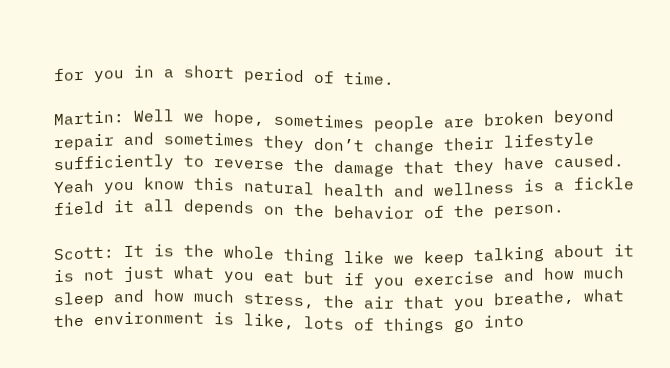for you in a short period of time.

Martin: Well we hope, sometimes people are broken beyond repair and sometimes they don’t change their lifestyle sufficiently to reverse the damage that they have caused. Yeah you know this natural health and wellness is a fickle field it all depends on the behavior of the person.

Scott: It is the whole thing like we keep talking about it is not just what you eat but if you exercise and how much sleep and how much stress, the air that you breathe, what the environment is like, lots of things go into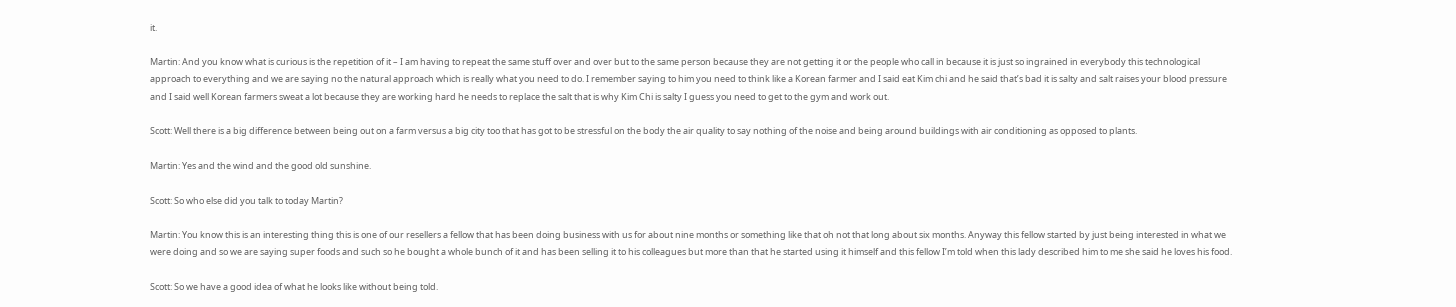it.

Martin: And you know what is curious is the repetition of it – I am having to repeat the same stuff over and over but to the same person because they are not getting it or the people who call in because it is just so ingrained in everybody this technological approach to everything and we are saying no the natural approach which is really what you need to do. I remember saying to him you need to think like a Korean farmer and I said eat Kim chi and he said that’s bad it is salty and salt raises your blood pressure and I said well Korean farmers sweat a lot because they are working hard he needs to replace the salt that is why Kim Chi is salty I guess you need to get to the gym and work out.

Scott: Well there is a big difference between being out on a farm versus a big city too that has got to be stressful on the body the air quality to say nothing of the noise and being around buildings with air conditioning as opposed to plants.

Martin: Yes and the wind and the good old sunshine.

Scott: So who else did you talk to today Martin?

Martin: You know this is an interesting thing this is one of our resellers a fellow that has been doing business with us for about nine months or something like that oh not that long about six months. Anyway this fellow started by just being interested in what we were doing and so we are saying super foods and such so he bought a whole bunch of it and has been selling it to his colleagues but more than that he started using it himself and this fellow I’m told when this lady described him to me she said he loves his food.

Scott: So we have a good idea of what he looks like without being told.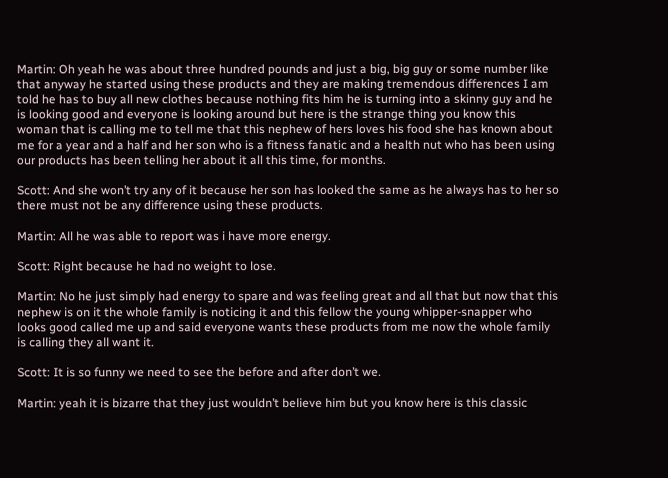Martin: Oh yeah he was about three hundred pounds and just a big, big guy or some number like that anyway he started using these products and they are making tremendous differences I am told he has to buy all new clothes because nothing fits him he is turning into a skinny guy and he is looking good and everyone is looking around but here is the strange thing you know this woman that is calling me to tell me that this nephew of hers loves his food she has known about me for a year and a half and her son who is a fitness fanatic and a health nut who has been using our products has been telling her about it all this time, for months.

Scott: And she won’t try any of it because her son has looked the same as he always has to her so there must not be any difference using these products.

Martin: All he was able to report was i have more energy.

Scott: Right because he had no weight to lose.

Martin: No he just simply had energy to spare and was feeling great and all that but now that this nephew is on it the whole family is noticing it and this fellow the young whipper-snapper who looks good called me up and said everyone wants these products from me now the whole family is calling they all want it.

Scott: It is so funny we need to see the before and after don’t we.

Martin: yeah it is bizarre that they just wouldn’t believe him but you know here is this classic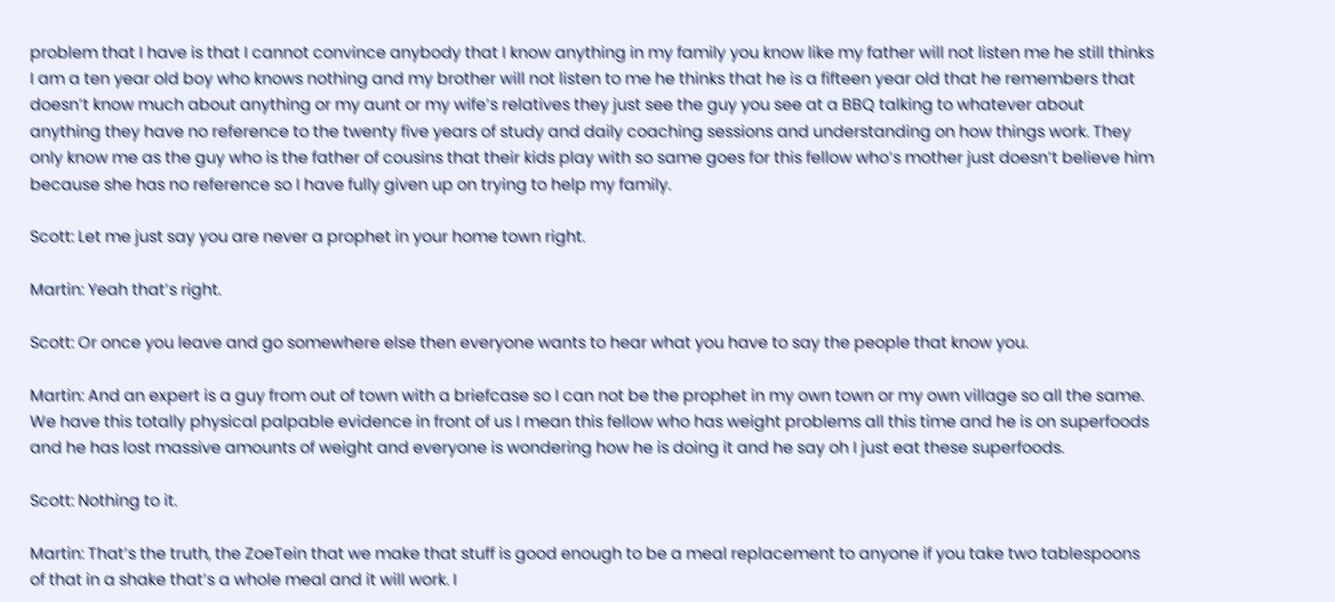problem that I have is that I cannot convince anybody that I know anything in my family you know like my father will not listen me he still thinks I am a ten year old boy who knows nothing and my brother will not listen to me he thinks that he is a fifteen year old that he remembers that doesn’t know much about anything or my aunt or my wife’s relatives they just see the guy you see at a BBQ talking to whatever about anything they have no reference to the twenty five years of study and daily coaching sessions and understanding on how things work. They only know me as the guy who is the father of cousins that their kids play with so same goes for this fellow who’s mother just doesn’t believe him because she has no reference so I have fully given up on trying to help my family.

Scott: Let me just say you are never a prophet in your home town right.

Martin: Yeah that’s right.

Scott: Or once you leave and go somewhere else then everyone wants to hear what you have to say the people that know you.

Martin: And an expert is a guy from out of town with a briefcase so I can not be the prophet in my own town or my own village so all the same. We have this totally physical palpable evidence in front of us I mean this fellow who has weight problems all this time and he is on superfoods and he has lost massive amounts of weight and everyone is wondering how he is doing it and he say oh I just eat these superfoods.

Scott: Nothing to it.

Martin: That’s the truth, the ZoeTein that we make that stuff is good enough to be a meal replacement to anyone if you take two tablespoons of that in a shake that’s a whole meal and it will work. I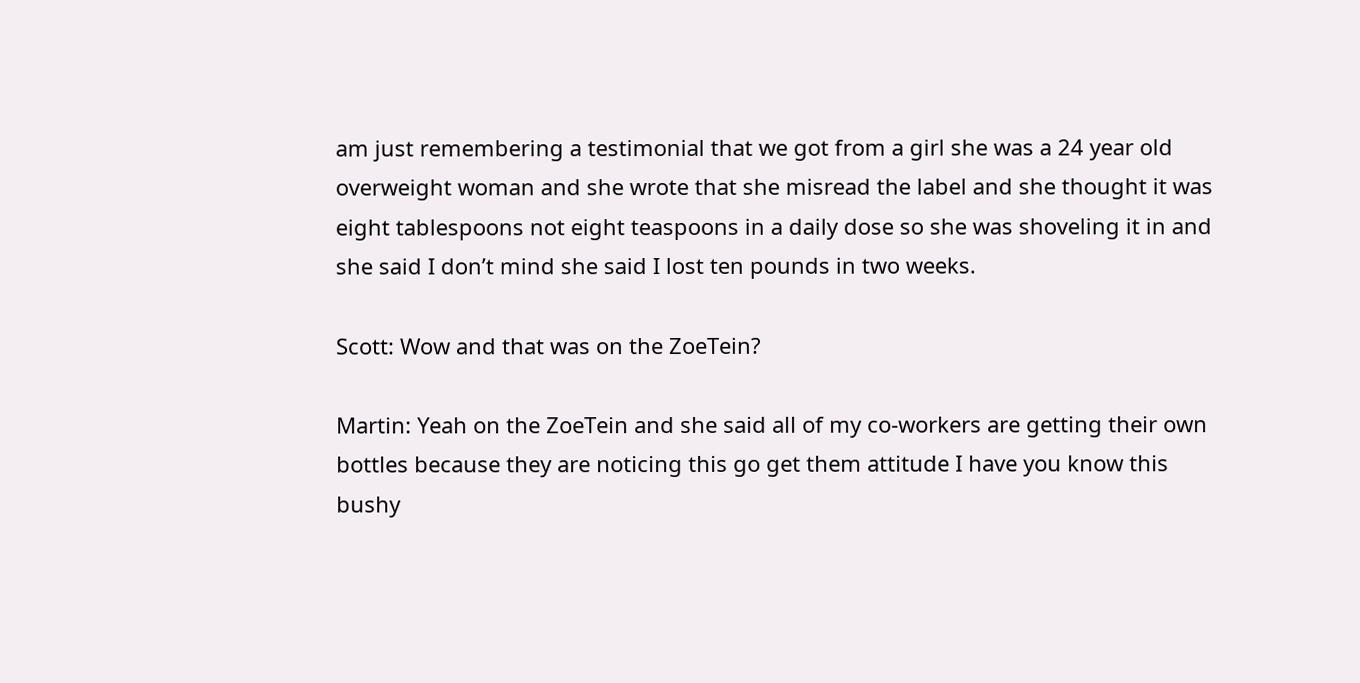am just remembering a testimonial that we got from a girl she was a 24 year old overweight woman and she wrote that she misread the label and she thought it was eight tablespoons not eight teaspoons in a daily dose so she was shoveling it in and she said I don’t mind she said I lost ten pounds in two weeks.

Scott: Wow and that was on the ZoeTein?

Martin: Yeah on the ZoeTein and she said all of my co-workers are getting their own bottles because they are noticing this go get them attitude I have you know this bushy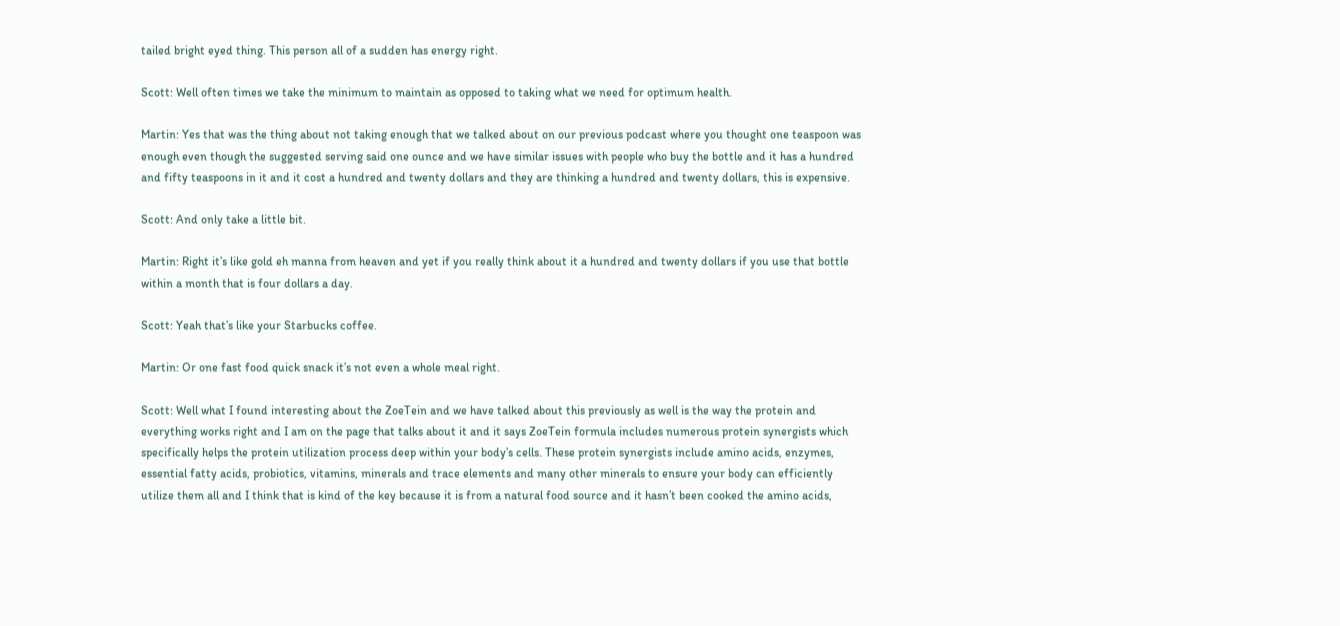tailed bright eyed thing. This person all of a sudden has energy right.

Scott: Well often times we take the minimum to maintain as opposed to taking what we need for optimum health.

Martin: Yes that was the thing about not taking enough that we talked about on our previous podcast where you thought one teaspoon was enough even though the suggested serving said one ounce and we have similar issues with people who buy the bottle and it has a hundred and fifty teaspoons in it and it cost a hundred and twenty dollars and they are thinking a hundred and twenty dollars, this is expensive.

Scott: And only take a little bit.

Martin: Right it’s like gold eh manna from heaven and yet if you really think about it a hundred and twenty dollars if you use that bottle within a month that is four dollars a day.

Scott: Yeah that’s like your Starbucks coffee.

Martin: Or one fast food quick snack it’s not even a whole meal right.

Scott: Well what I found interesting about the ZoeTein and we have talked about this previously as well is the way the protein and everything works right and I am on the page that talks about it and it says ZoeTein formula includes numerous protein synergists which specifically helps the protein utilization process deep within your body’s cells. These protein synergists include amino acids, enzymes, essential fatty acids, probiotics, vitamins, minerals and trace elements and many other minerals to ensure your body can efficiently utilize them all and I think that is kind of the key because it is from a natural food source and it hasn’t been cooked the amino acids,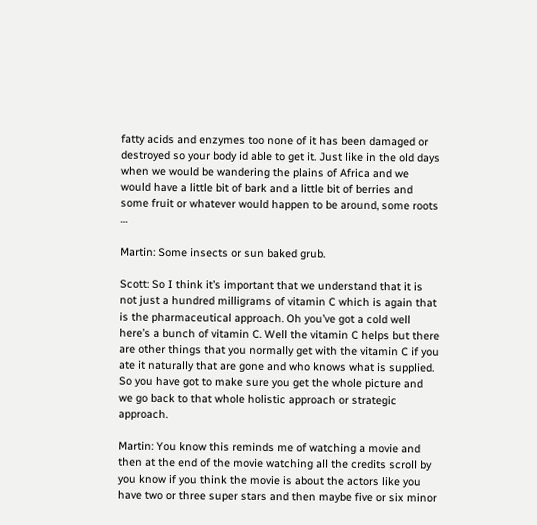fatty acids and enzymes too none of it has been damaged or destroyed so your body id able to get it. Just like in the old days when we would be wandering the plains of Africa and we would have a little bit of bark and a little bit of berries and some fruit or whatever would happen to be around, some roots …

Martin: Some insects or sun baked grub.

Scott: So I think it’s important that we understand that it is not just a hundred milligrams of vitamin C which is again that is the pharmaceutical approach. Oh you’ve got a cold well here’s a bunch of vitamin C. Well the vitamin C helps but there are other things that you normally get with the vitamin C if you ate it naturally that are gone and who knows what is supplied. So you have got to make sure you get the whole picture and we go back to that whole holistic approach or strategic approach.

Martin: You know this reminds me of watching a movie and then at the end of the movie watching all the credits scroll by you know if you think the movie is about the actors like you have two or three super stars and then maybe five or six minor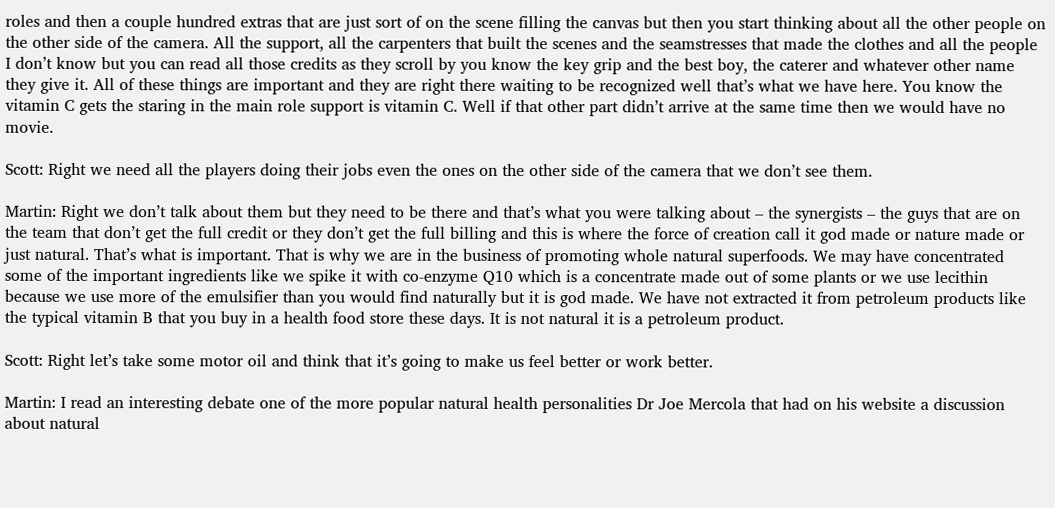roles and then a couple hundred extras that are just sort of on the scene filling the canvas but then you start thinking about all the other people on the other side of the camera. All the support, all the carpenters that built the scenes and the seamstresses that made the clothes and all the people I don’t know but you can read all those credits as they scroll by you know the key grip and the best boy, the caterer and whatever other name they give it. All of these things are important and they are right there waiting to be recognized well that’s what we have here. You know the vitamin C gets the staring in the main role support is vitamin C. Well if that other part didn’t arrive at the same time then we would have no movie.

Scott: Right we need all the players doing their jobs even the ones on the other side of the camera that we don’t see them.

Martin: Right we don’t talk about them but they need to be there and that’s what you were talking about – the synergists – the guys that are on the team that don’t get the full credit or they don’t get the full billing and this is where the force of creation call it god made or nature made or just natural. That’s what is important. That is why we are in the business of promoting whole natural superfoods. We may have concentrated some of the important ingredients like we spike it with co-enzyme Q10 which is a concentrate made out of some plants or we use lecithin because we use more of the emulsifier than you would find naturally but it is god made. We have not extracted it from petroleum products like the typical vitamin B that you buy in a health food store these days. It is not natural it is a petroleum product.

Scott: Right let’s take some motor oil and think that it’s going to make us feel better or work better.

Martin: I read an interesting debate one of the more popular natural health personalities Dr Joe Mercola that had on his website a discussion about natural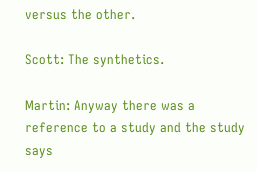versus the other.

Scott: The synthetics.

Martin: Anyway there was a reference to a study and the study says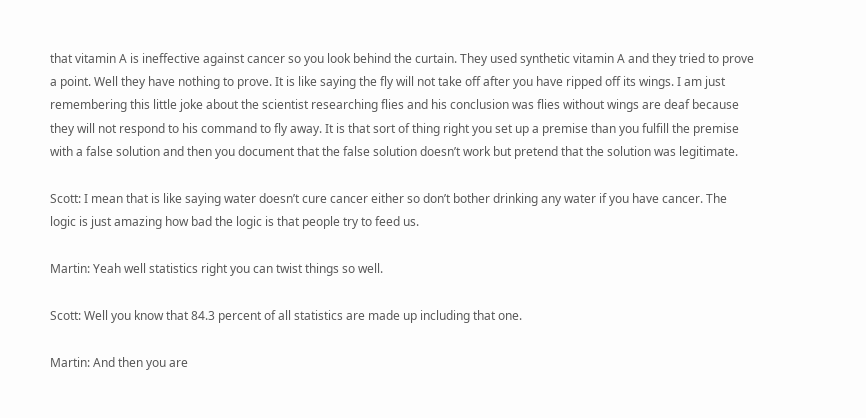that vitamin A is ineffective against cancer so you look behind the curtain. They used synthetic vitamin A and they tried to prove a point. Well they have nothing to prove. It is like saying the fly will not take off after you have ripped off its wings. I am just remembering this little joke about the scientist researching flies and his conclusion was flies without wings are deaf because they will not respond to his command to fly away. It is that sort of thing right you set up a premise than you fulfill the premise with a false solution and then you document that the false solution doesn’t work but pretend that the solution was legitimate.

Scott: I mean that is like saying water doesn’t cure cancer either so don’t bother drinking any water if you have cancer. The logic is just amazing how bad the logic is that people try to feed us.

Martin: Yeah well statistics right you can twist things so well.

Scott: Well you know that 84.3 percent of all statistics are made up including that one.

Martin: And then you are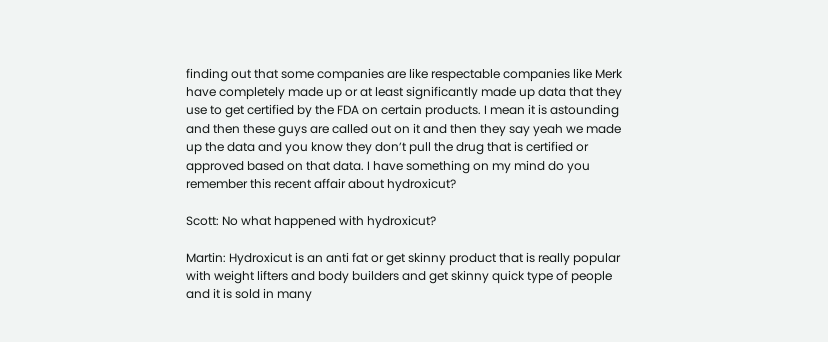finding out that some companies are like respectable companies like Merk have completely made up or at least significantly made up data that they use to get certified by the FDA on certain products. I mean it is astounding and then these guys are called out on it and then they say yeah we made up the data and you know they don’t pull the drug that is certified or approved based on that data. I have something on my mind do you remember this recent affair about hydroxicut?

Scott: No what happened with hydroxicut?

Martin: Hydroxicut is an anti fat or get skinny product that is really popular with weight lifters and body builders and get skinny quick type of people and it is sold in many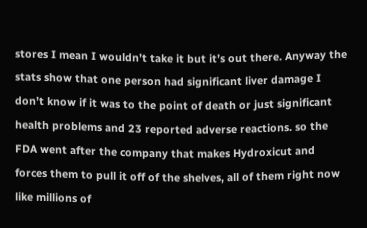stores I mean I wouldn’t take it but it’s out there. Anyway the stats show that one person had significant liver damage I don’t know if it was to the point of death or just significant health problems and 23 reported adverse reactions. so the FDA went after the company that makes Hydroxicut and forces them to pull it off of the shelves, all of them right now like millions of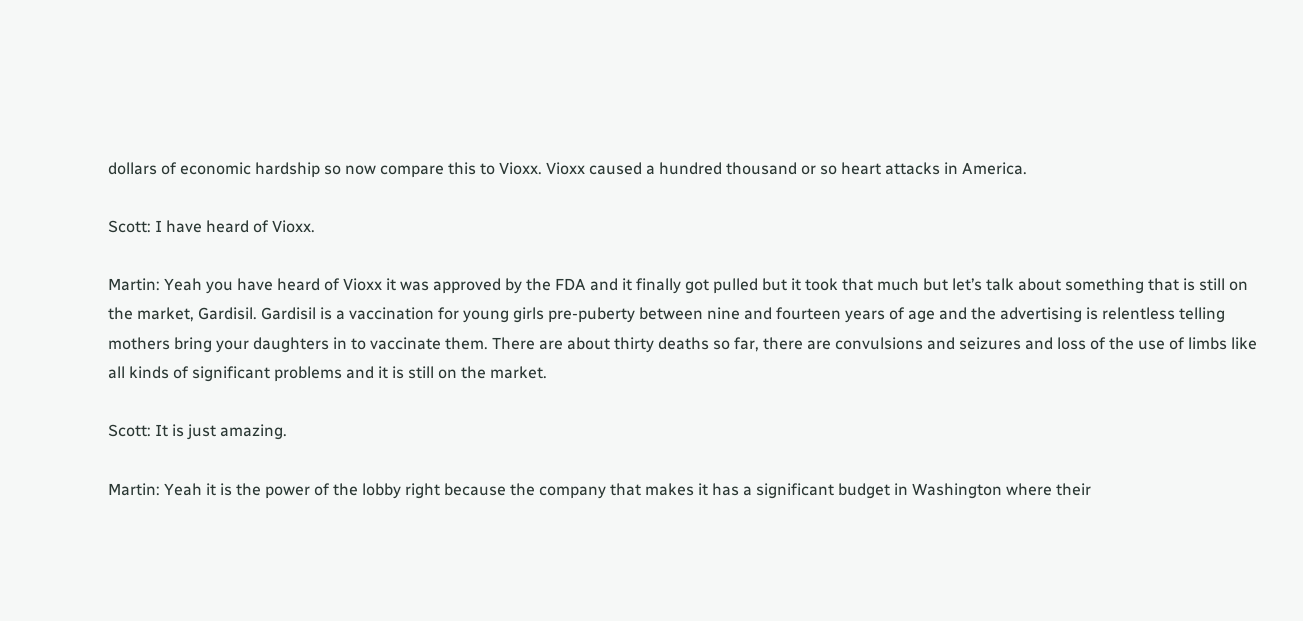dollars of economic hardship so now compare this to Vioxx. Vioxx caused a hundred thousand or so heart attacks in America.

Scott: I have heard of Vioxx.

Martin: Yeah you have heard of Vioxx it was approved by the FDA and it finally got pulled but it took that much but let’s talk about something that is still on the market, Gardisil. Gardisil is a vaccination for young girls pre-puberty between nine and fourteen years of age and the advertising is relentless telling mothers bring your daughters in to vaccinate them. There are about thirty deaths so far, there are convulsions and seizures and loss of the use of limbs like all kinds of significant problems and it is still on the market.

Scott: It is just amazing.

Martin: Yeah it is the power of the lobby right because the company that makes it has a significant budget in Washington where their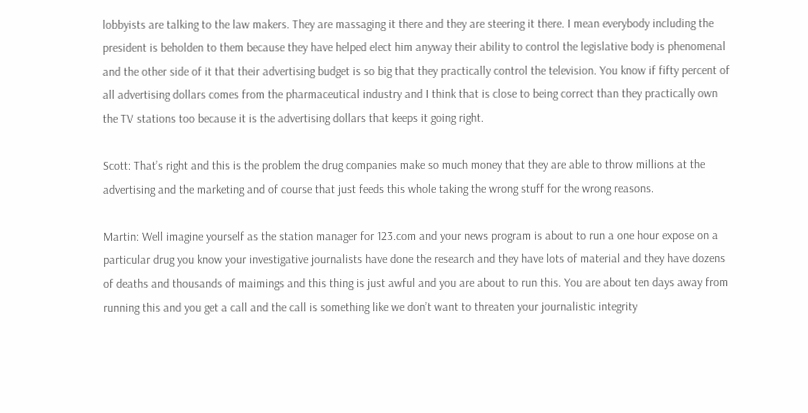lobbyists are talking to the law makers. They are massaging it there and they are steering it there. I mean everybody including the president is beholden to them because they have helped elect him anyway their ability to control the legislative body is phenomenal and the other side of it that their advertising budget is so big that they practically control the television. You know if fifty percent of all advertising dollars comes from the pharmaceutical industry and I think that is close to being correct than they practically own the TV stations too because it is the advertising dollars that keeps it going right.

Scott: That’s right and this is the problem the drug companies make so much money that they are able to throw millions at the advertising and the marketing and of course that just feeds this whole taking the wrong stuff for the wrong reasons.

Martin: Well imagine yourself as the station manager for 123.com and your news program is about to run a one hour expose on a particular drug you know your investigative journalists have done the research and they have lots of material and they have dozens of deaths and thousands of maimings and this thing is just awful and you are about to run this. You are about ten days away from running this and you get a call and the call is something like we don’t want to threaten your journalistic integrity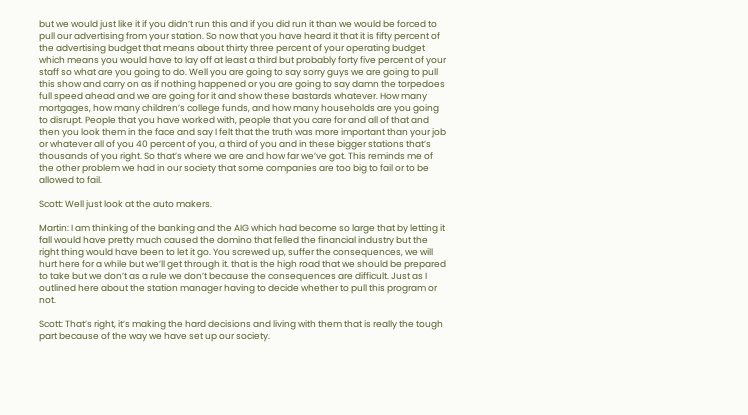but we would just like it if you didn’t run this and if you did run it than we would be forced to pull our advertising from your station. So now that you have heard it that it is fifty percent of the advertising budget that means about thirty three percent of your operating budget which means you would have to lay off at least a third but probably forty five percent of your staff so what are you going to do. Well you are going to say sorry guys we are going to pull this show and carry on as if nothing happened or you are going to say damn the torpedoes full speed ahead and we are going for it and show these bastards whatever. How many mortgages, how many children’s college funds, and how many households are you going to disrupt. People that you have worked with, people that you care for and all of that and then you look them in the face and say I felt that the truth was more important than your job or whatever all of you 40 percent of you, a third of you and in these bigger stations that’s thousands of you right. So that’s where we are and how far we’ve got. This reminds me of the other problem we had in our society that some companies are too big to fail or to be allowed to fail.

Scott: Well just look at the auto makers.

Martin: I am thinking of the banking and the AIG which had become so large that by letting it fall would have pretty much caused the domino that felled the financial industry but the right thing would have been to let it go. You screwed up, suffer the consequences, we will hurt here for a while but we’ll get through it. that is the high road that we should be prepared to take but we don’t as a rule we don’t because the consequences are difficult. Just as I outlined here about the station manager having to decide whether to pull this program or not.

Scott: That’s right, it’s making the hard decisions and living with them that is really the tough part because of the way we have set up our society.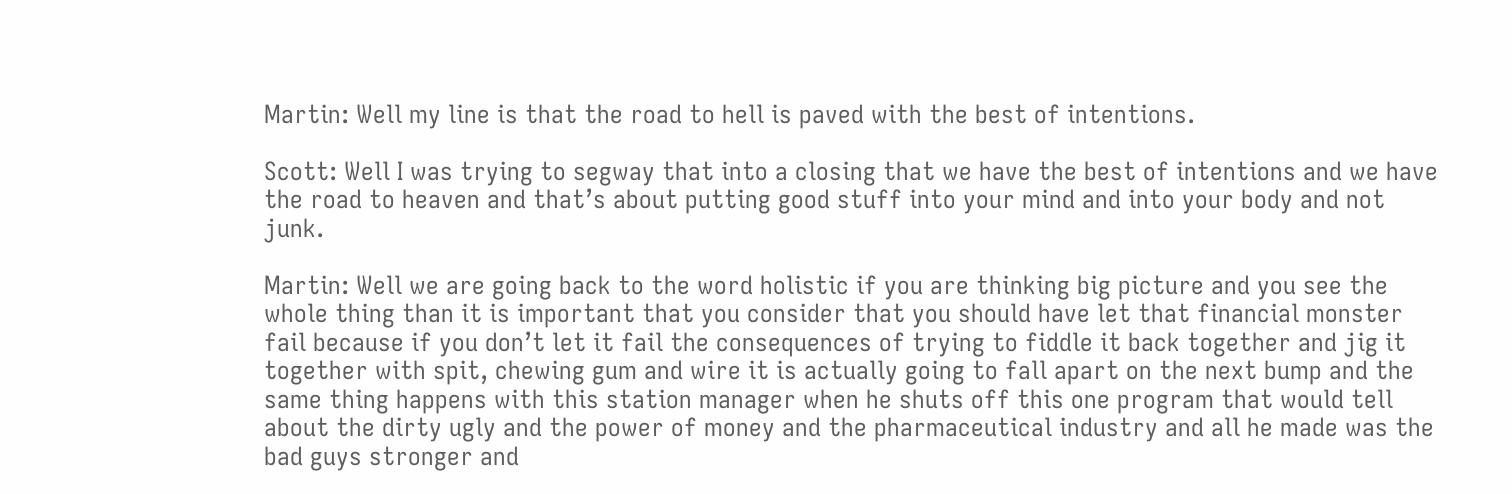Martin: Well my line is that the road to hell is paved with the best of intentions.

Scott: Well I was trying to segway that into a closing that we have the best of intentions and we have the road to heaven and that’s about putting good stuff into your mind and into your body and not junk.

Martin: Well we are going back to the word holistic if you are thinking big picture and you see the whole thing than it is important that you consider that you should have let that financial monster fail because if you don’t let it fail the consequences of trying to fiddle it back together and jig it together with spit, chewing gum and wire it is actually going to fall apart on the next bump and the same thing happens with this station manager when he shuts off this one program that would tell about the dirty ugly and the power of money and the pharmaceutical industry and all he made was the bad guys stronger and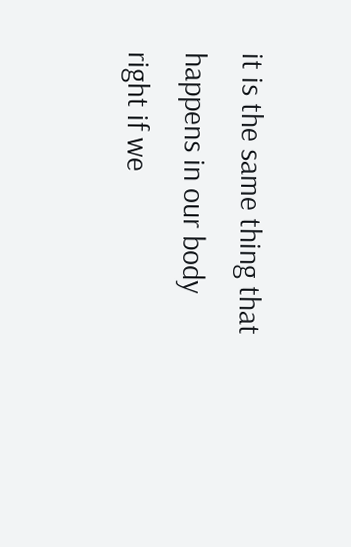it is the same thing that happens in our body right if we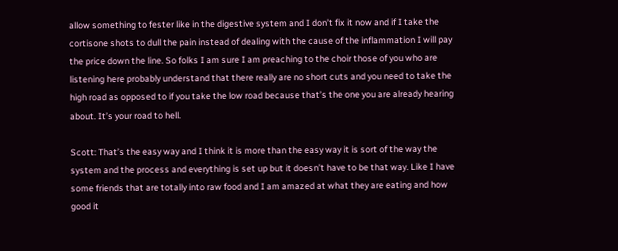allow something to fester like in the digestive system and I don’t fix it now and if I take the cortisone shots to dull the pain instead of dealing with the cause of the inflammation I will pay the price down the line. So folks I am sure I am preaching to the choir those of you who are listening here probably understand that there really are no short cuts and you need to take the high road as opposed to if you take the low road because that’s the one you are already hearing about. It’s your road to hell.

Scott: That’s the easy way and I think it is more than the easy way it is sort of the way the system and the process and everything is set up but it doesn’t have to be that way. Like I have some friends that are totally into raw food and I am amazed at what they are eating and how good it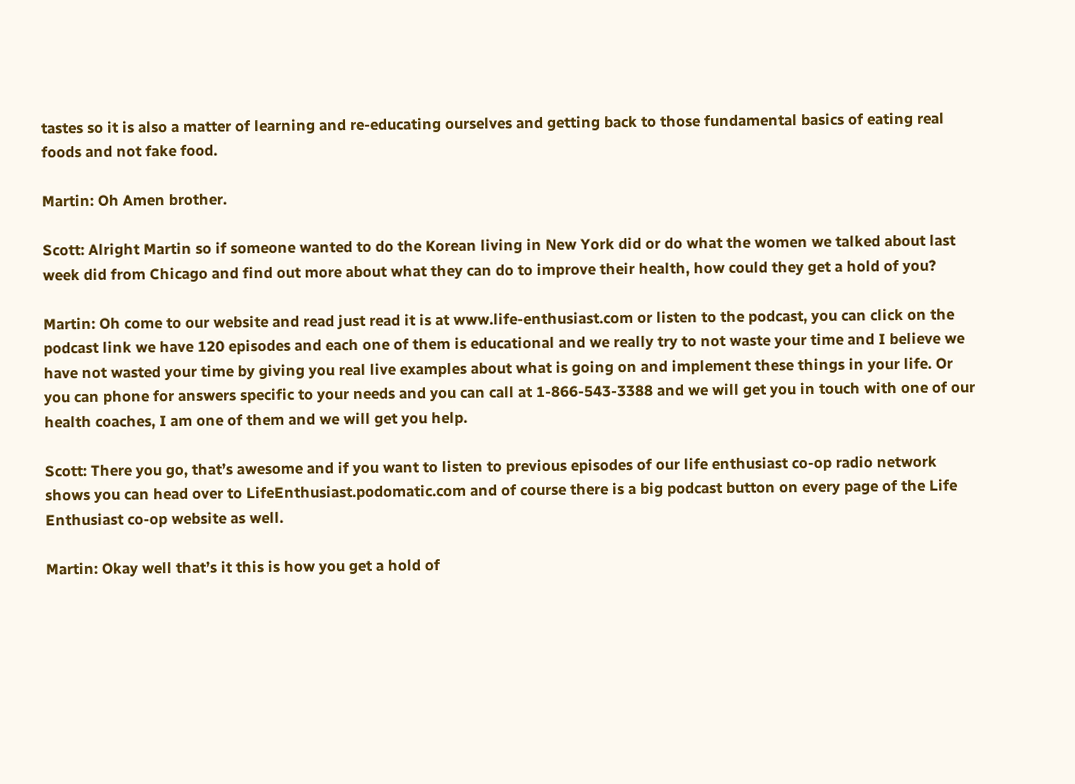tastes so it is also a matter of learning and re-educating ourselves and getting back to those fundamental basics of eating real foods and not fake food.

Martin: Oh Amen brother.

Scott: Alright Martin so if someone wanted to do the Korean living in New York did or do what the women we talked about last week did from Chicago and find out more about what they can do to improve their health, how could they get a hold of you?

Martin: Oh come to our website and read just read it is at www.life-enthusiast.com or listen to the podcast, you can click on the podcast link we have 120 episodes and each one of them is educational and we really try to not waste your time and I believe we have not wasted your time by giving you real live examples about what is going on and implement these things in your life. Or you can phone for answers specific to your needs and you can call at 1-866-543-3388 and we will get you in touch with one of our health coaches, I am one of them and we will get you help.

Scott: There you go, that’s awesome and if you want to listen to previous episodes of our life enthusiast co-op radio network shows you can head over to LifeEnthusiast.podomatic.com and of course there is a big podcast button on every page of the Life Enthusiast co-op website as well.

Martin: Okay well that’s it this is how you get a hold of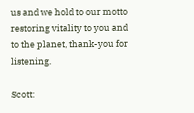us and we hold to our motto restoring vitality to you and to the planet, thank-you for listening.

Scott: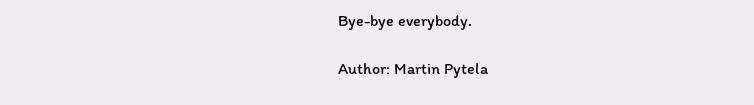Bye-bye everybody.

Author: Martin Pytela